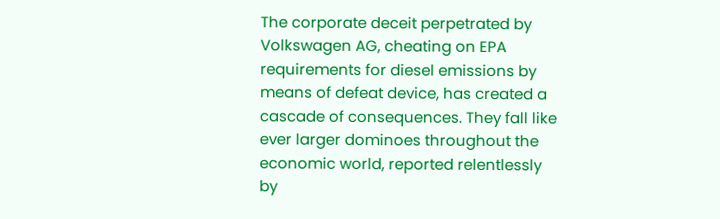The corporate deceit perpetrated by Volkswagen AG, cheating on EPA requirements for diesel emissions by means of defeat device, has created a cascade of consequences. They fall like ever larger dominoes throughout the economic world, reported relentlessly by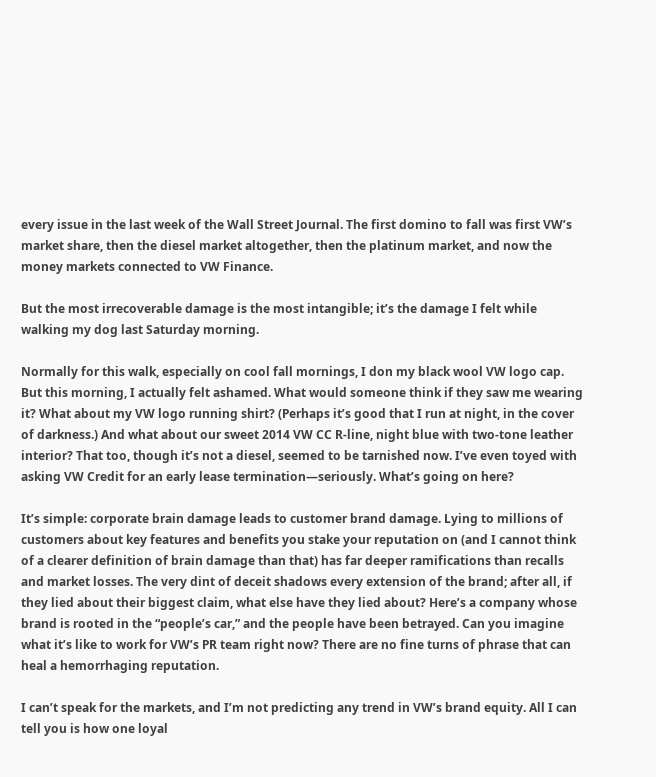every issue in the last week of the Wall Street Journal. The first domino to fall was first VW’s market share, then the diesel market altogether, then the platinum market, and now the money markets connected to VW Finance.

But the most irrecoverable damage is the most intangible; it’s the damage I felt while walking my dog last Saturday morning.

Normally for this walk, especially on cool fall mornings, I don my black wool VW logo cap. But this morning, I actually felt ashamed. What would someone think if they saw me wearing it? What about my VW logo running shirt? (Perhaps it’s good that I run at night, in the cover of darkness.) And what about our sweet 2014 VW CC R-line, night blue with two-tone leather interior? That too, though it’s not a diesel, seemed to be tarnished now. I’ve even toyed with asking VW Credit for an early lease termination—seriously. What’s going on here?

It’s simple: corporate brain damage leads to customer brand damage. Lying to millions of customers about key features and benefits you stake your reputation on (and I cannot think of a clearer definition of brain damage than that) has far deeper ramifications than recalls and market losses. The very dint of deceit shadows every extension of the brand; after all, if they lied about their biggest claim, what else have they lied about? Here’s a company whose brand is rooted in the “people’s car,” and the people have been betrayed. Can you imagine what it’s like to work for VW’s PR team right now? There are no fine turns of phrase that can heal a hemorrhaging reputation.

I can’t speak for the markets, and I’m not predicting any trend in VW’s brand equity. All I can tell you is how one loyal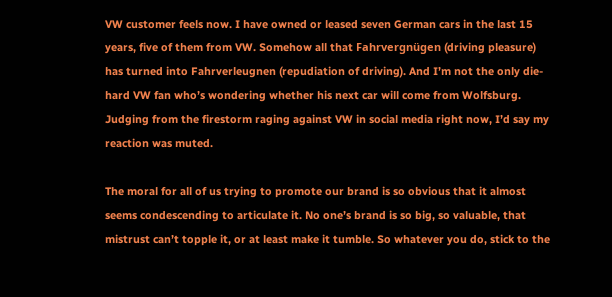VW customer feels now. I have owned or leased seven German cars in the last 15 years, five of them from VW. Somehow all that Fahrvergnügen (driving pleasure) has turned into Fahrverleugnen (repudiation of driving). And I’m not the only die-hard VW fan who’s wondering whether his next car will come from Wolfsburg. Judging from the firestorm raging against VW in social media right now, I’d say my reaction was muted.

The moral for all of us trying to promote our brand is so obvious that it almost seems condescending to articulate it. No one’s brand is so big, so valuable, that mistrust can’t topple it, or at least make it tumble. So whatever you do, stick to the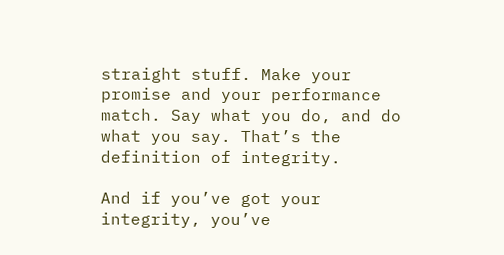straight stuff. Make your promise and your performance match. Say what you do, and do what you say. That’s the definition of integrity.

And if you’ve got your integrity, you’ve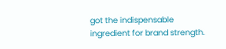got the indispensable ingredient for brand strength.